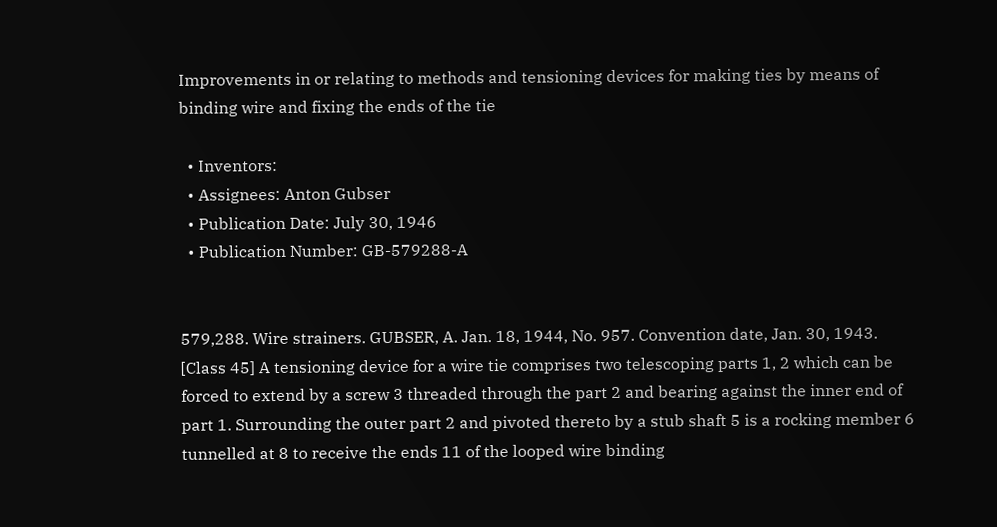Improvements in or relating to methods and tensioning devices for making ties by means of binding wire and fixing the ends of the tie

  • Inventors:
  • Assignees: Anton Gubser
  • Publication Date: July 30, 1946
  • Publication Number: GB-579288-A


579,288. Wire strainers. GUBSER, A. Jan. 18, 1944, No. 957. Convention date, Jan. 30, 1943. [Class 45] A tensioning device for a wire tie comprises two telescoping parts 1, 2 which can be forced to extend by a screw 3 threaded through the part 2 and bearing against the inner end of part 1. Surrounding the outer part 2 and pivoted thereto by a stub shaft 5 is a rocking member 6 tunnelled at 8 to receive the ends 11 of the looped wire binding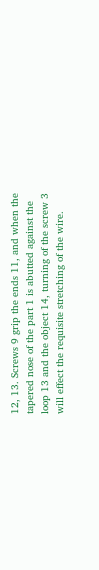12, 13. Screws 9 grip the ends 11, and when the tapered nose of the part 1 is abutted against the loop 13 and the object 14, turning of the screw 3 will effect the requisite stretching of the wire.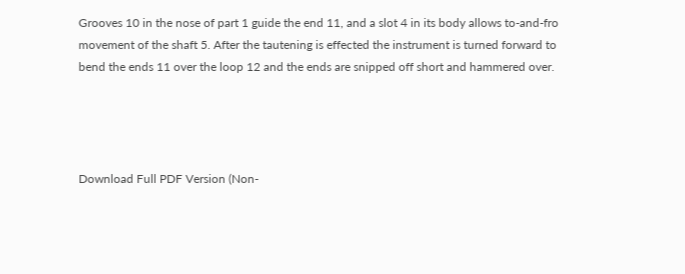Grooves 10 in the nose of part 1 guide the end 11, and a slot 4 in its body allows to-and-fro movement of the shaft 5. After the tautening is effected the instrument is turned forward to bend the ends 11 over the loop 12 and the ends are snipped off short and hammered over.




Download Full PDF Version (Non-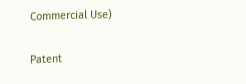Commercial Use)

Patent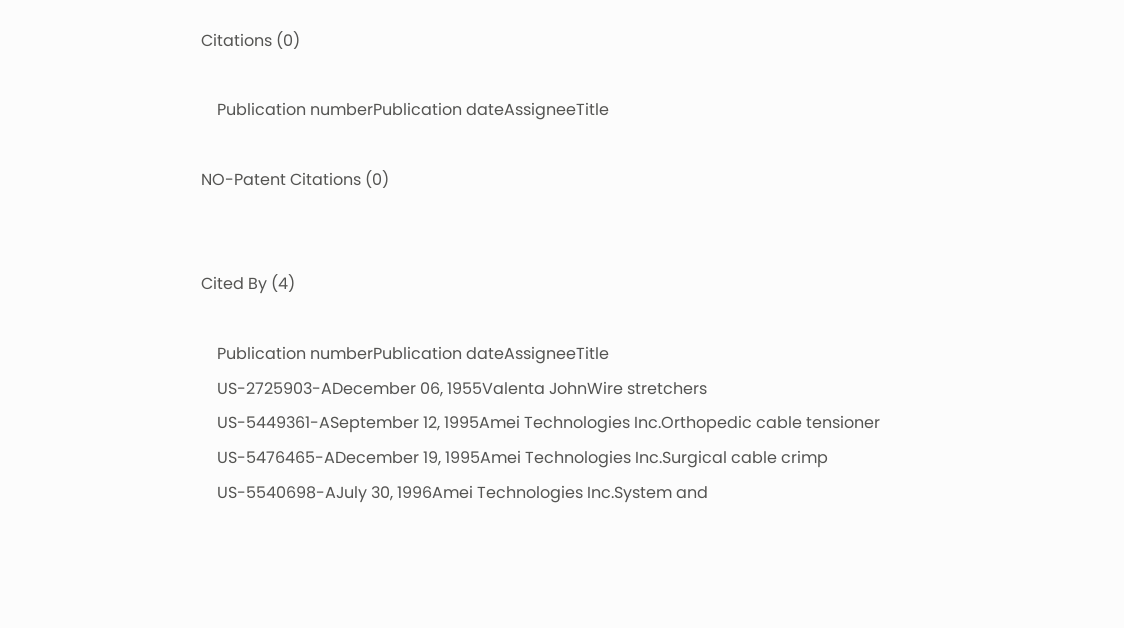Citations (0)

    Publication numberPublication dateAssigneeTitle

NO-Patent Citations (0)


Cited By (4)

    Publication numberPublication dateAssigneeTitle
    US-2725903-ADecember 06, 1955Valenta JohnWire stretchers
    US-5449361-ASeptember 12, 1995Amei Technologies Inc.Orthopedic cable tensioner
    US-5476465-ADecember 19, 1995Amei Technologies Inc.Surgical cable crimp
    US-5540698-AJuly 30, 1996Amei Technologies Inc.System and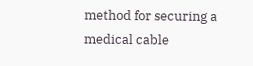method for securing a medical cable